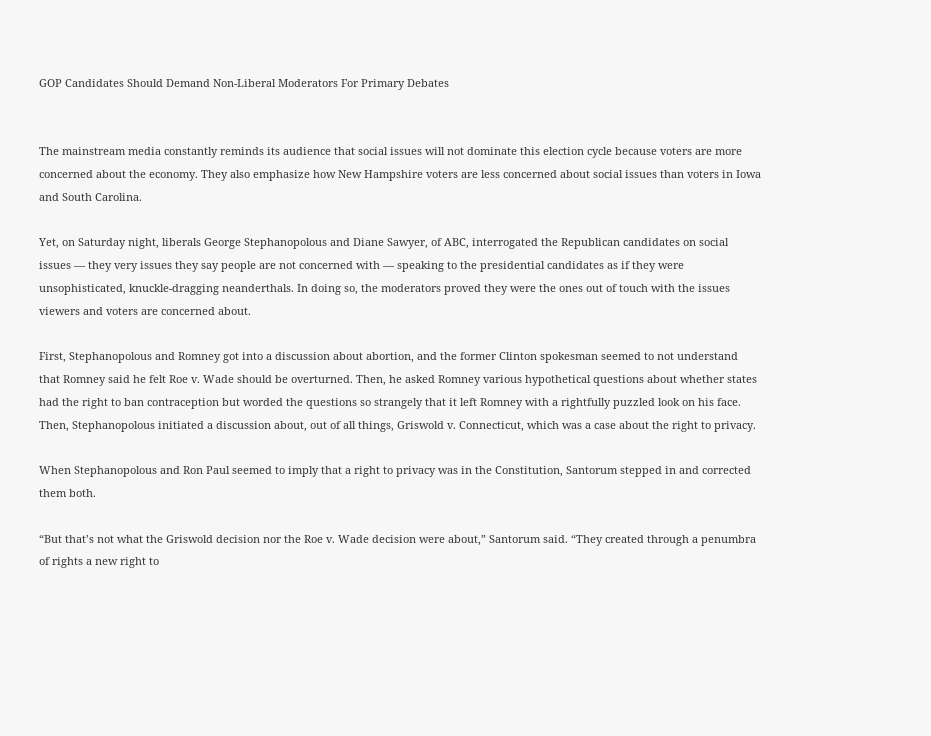GOP Candidates Should Demand Non-Liberal Moderators For Primary Debates


The mainstream media constantly reminds its audience that social issues will not dominate this election cycle because voters are more concerned about the economy. They also emphasize how New Hampshire voters are less concerned about social issues than voters in Iowa and South Carolina.

Yet, on Saturday night, liberals George Stephanopolous and Diane Sawyer, of ABC, interrogated the Republican candidates on social issues — they very issues they say people are not concerned with — speaking to the presidential candidates as if they were unsophisticated, knuckle-dragging neanderthals. In doing so, the moderators proved they were the ones out of touch with the issues viewers and voters are concerned about.

First, Stephanopolous and Romney got into a discussion about abortion, and the former Clinton spokesman seemed to not understand that Romney said he felt Roe v. Wade should be overturned. Then, he asked Romney various hypothetical questions about whether states had the right to ban contraception but worded the questions so strangely that it left Romney with a rightfully puzzled look on his face. Then, Stephanopolous initiated a discussion about, out of all things, Griswold v. Connecticut, which was a case about the right to privacy.

When Stephanopolous and Ron Paul seemed to imply that a right to privacy was in the Constitution, Santorum stepped in and corrected them both.

“But that’s not what the Griswold decision nor the Roe v. Wade decision were about,” Santorum said. “They created through a penumbra of rights a new right to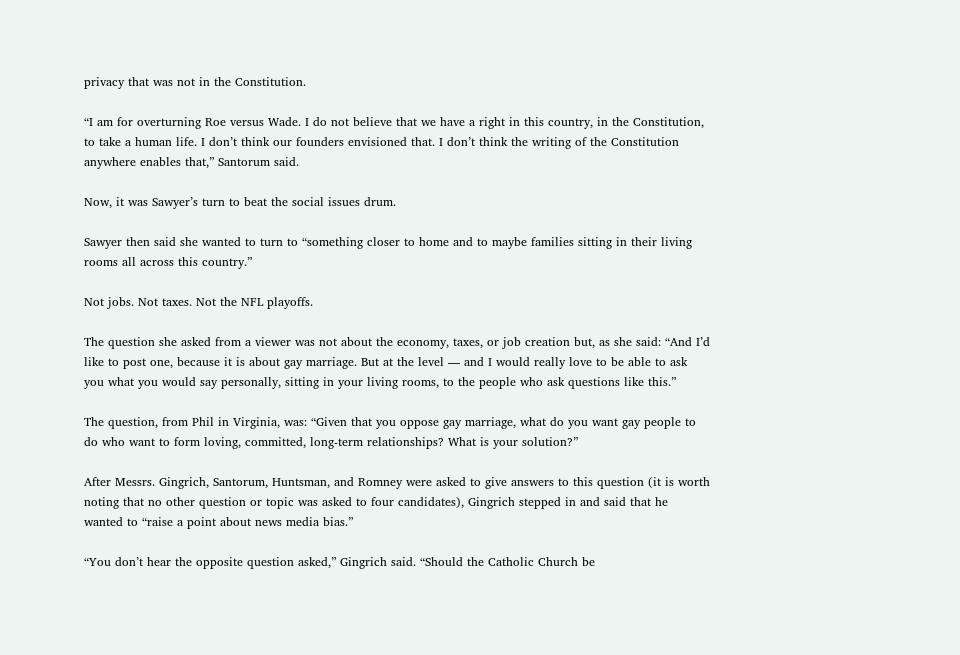privacy that was not in the Constitution.

“I am for overturning Roe versus Wade. I do not believe that we have a right in this country, in the Constitution, to take a human life. I don’t think our founders envisioned that. I don’t think the writing of the Constitution anywhere enables that,” Santorum said.

Now, it was Sawyer’s turn to beat the social issues drum.

Sawyer then said she wanted to turn to “something closer to home and to maybe families sitting in their living rooms all across this country.”

Not jobs. Not taxes. Not the NFL playoffs.

The question she asked from a viewer was not about the economy, taxes, or job creation but, as she said: “And I’d like to post one, because it is about gay marriage. But at the level — and I would really love to be able to ask you what you would say personally, sitting in your living rooms, to the people who ask questions like this.”

The question, from Phil in Virginia, was: “Given that you oppose gay marriage, what do you want gay people to do who want to form loving, committed, long-term relationships? What is your solution?”

After Messrs. Gingrich, Santorum, Huntsman, and Romney were asked to give answers to this question (it is worth noting that no other question or topic was asked to four candidates), Gingrich stepped in and said that he wanted to “raise a point about news media bias.”

“You don’t hear the opposite question asked,” Gingrich said. “Should the Catholic Church be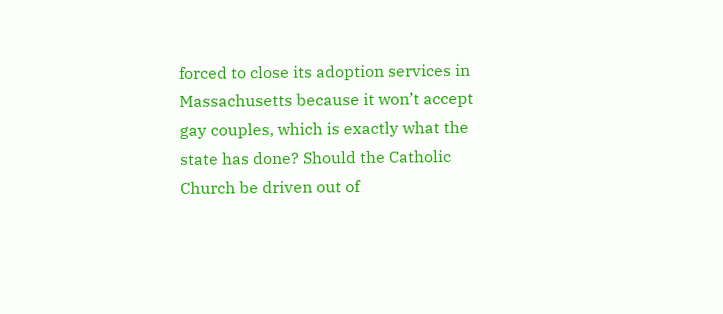forced to close its adoption services in Massachusetts because it won’t accept gay couples, which is exactly what the state has done? Should the Catholic Church be driven out of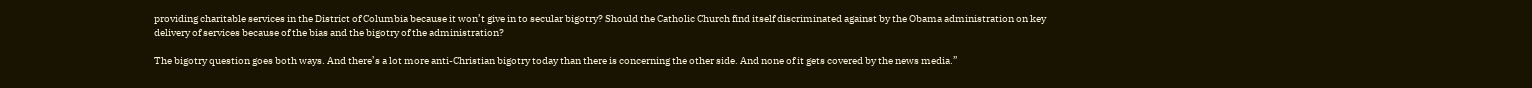providing charitable services in the District of Columbia because it won’t give in to secular bigotry? Should the Catholic Church find itself discriminated against by the Obama administration on key delivery of services because of the bias and the bigotry of the administration?

The bigotry question goes both ways. And there’s a lot more anti-Christian bigotry today than there is concerning the other side. And none of it gets covered by the news media.”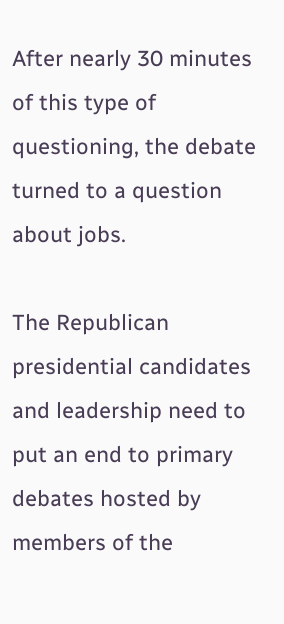After nearly 30 minutes of this type of questioning, the debate turned to a question about jobs.

The Republican presidential candidates and leadership need to put an end to primary debates hosted by members of the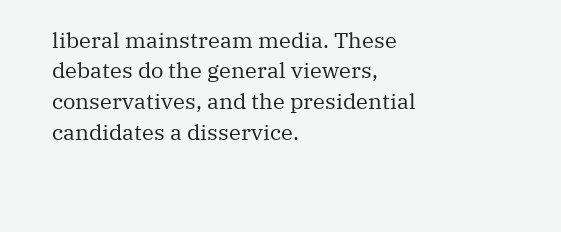liberal mainstream media. These debates do the general viewers, conservatives, and the presidential candidates a disservice.